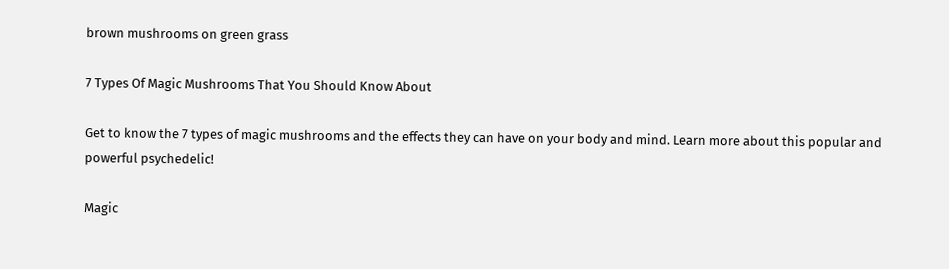brown mushrooms on green grass

7 Types Of Magic Mushrooms That You Should Know About

Get to know the 7 types of magic mushrooms and the effects they can have on your body and mind. Learn more about this popular and powerful psychedelic!

Magic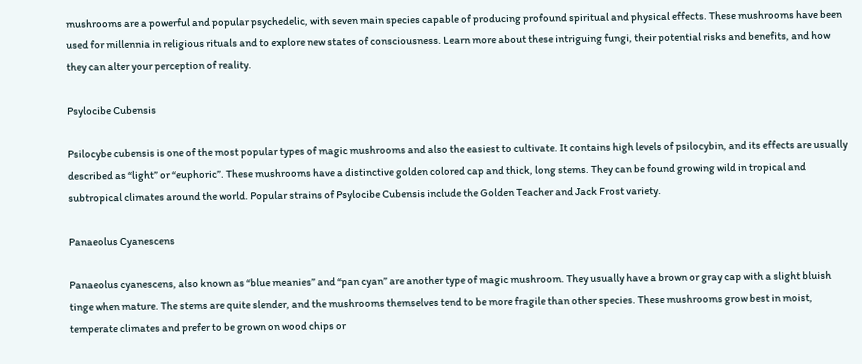mushrooms are a powerful and popular psychedelic, with seven main species capable of producing profound spiritual and physical effects. These mushrooms have been used for millennia in religious rituals and to explore new states of consciousness. Learn more about these intriguing fungi, their potential risks and benefits, and how they can alter your perception of reality.

Psylocibe Cubensis

Psilocybe cubensis is one of the most popular types of magic mushrooms and also the easiest to cultivate. It contains high levels of psilocybin, and its effects are usually described as “light” or “euphoric”. These mushrooms have a distinctive golden colored cap and thick, long stems. They can be found growing wild in tropical and subtropical climates around the world. Popular strains of Psylocibe Cubensis include the Golden Teacher and Jack Frost variety.

Panaeolus Cyanescens

Panaeolus cyanescens, also known as “blue meanies” and “pan cyan” are another type of magic mushroom. They usually have a brown or gray cap with a slight bluish tinge when mature. The stems are quite slender, and the mushrooms themselves tend to be more fragile than other species. These mushrooms grow best in moist, temperate climates and prefer to be grown on wood chips or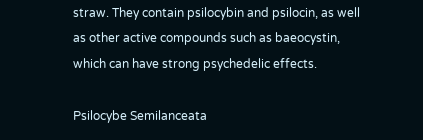straw. They contain psilocybin and psilocin, as well as other active compounds such as baeocystin, which can have strong psychedelic effects.

Psilocybe Semilanceata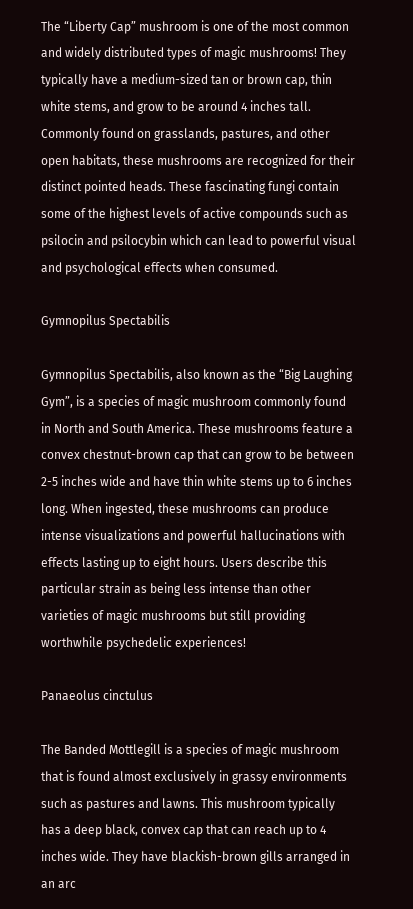The “Liberty Cap” mushroom is one of the most common and widely distributed types of magic mushrooms! They typically have a medium-sized tan or brown cap, thin white stems, and grow to be around 4 inches tall. Commonly found on grasslands, pastures, and other open habitats, these mushrooms are recognized for their distinct pointed heads. These fascinating fungi contain some of the highest levels of active compounds such as psilocin and psilocybin which can lead to powerful visual and psychological effects when consumed.

Gymnopilus Spectabilis

Gymnopilus Spectabilis, also known as the “Big Laughing Gym”, is a species of magic mushroom commonly found in North and South America. These mushrooms feature a convex chestnut-brown cap that can grow to be between 2-5 inches wide and have thin white stems up to 6 inches long. When ingested, these mushrooms can produce intense visualizations and powerful hallucinations with effects lasting up to eight hours. Users describe this particular strain as being less intense than other varieties of magic mushrooms but still providing worthwhile psychedelic experiences!

Panaeolus cinctulus

The Banded Mottlegill is a species of magic mushroom that is found almost exclusively in grassy environments such as pastures and lawns. This mushroom typically has a deep black, convex cap that can reach up to 4 inches wide. They have blackish-brown gills arranged in an arc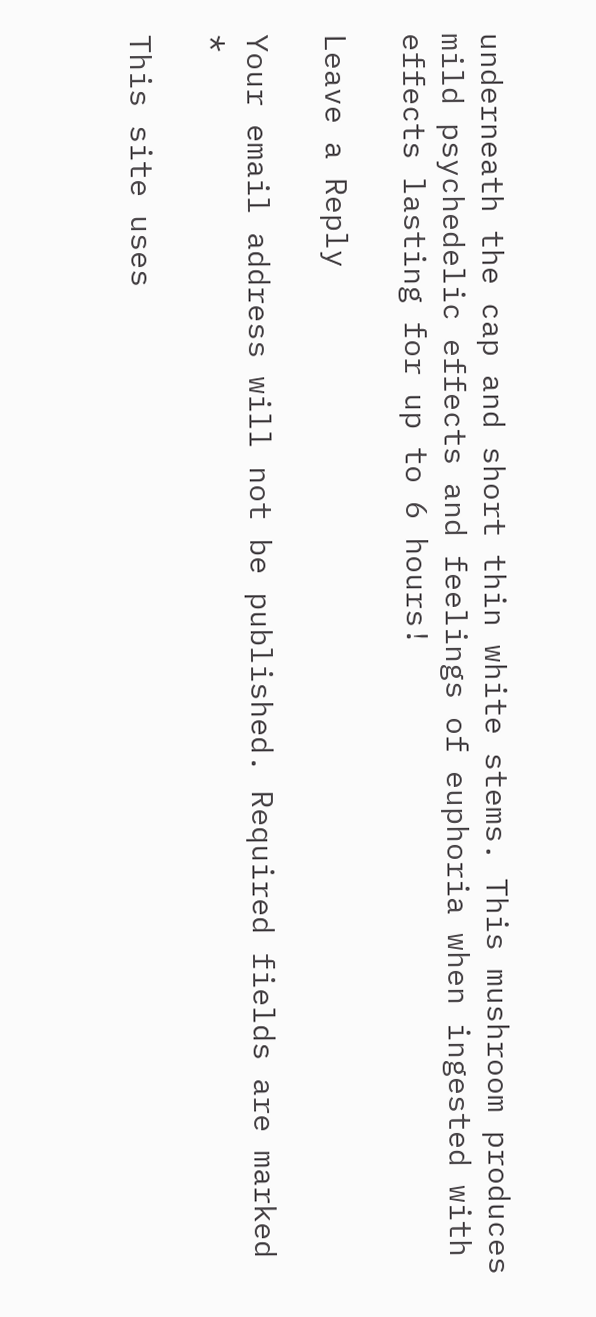underneath the cap and short thin white stems. This mushroom produces mild psychedelic effects and feelings of euphoria when ingested with effects lasting for up to 6 hours!

Leave a Reply

Your email address will not be published. Required fields are marked *

This site uses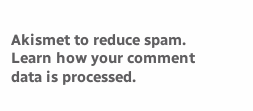Akismet to reduce spam. Learn how your comment data is processed.